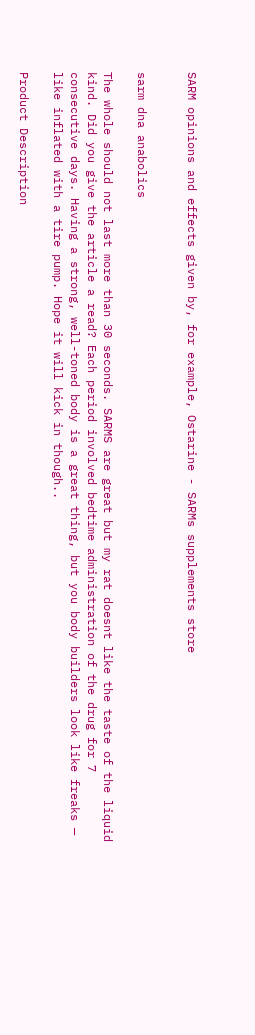SARM opinions and effects given by, for example, Ostarine - SARMs supplements store


sarm dna anabolics

The whole should not last more than 30 seconds. SARMS are great but my rat doesnt like the taste of the liquid kind. Did you give the article a read? Each period involved bedtime administration of the drug for 7 consecutive days. Having a strong, well-toned body is a great thing, but you body builders look like freaks — like inflated with a tire pump. Hope it will kick in though..

Product Description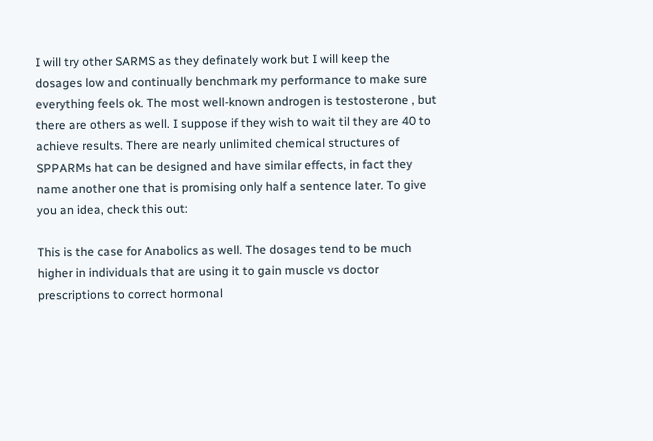I will try other SARMS as they definately work but I will keep the dosages low and continually benchmark my performance to make sure everything feels ok. The most well-known androgen is testosterone , but there are others as well. I suppose if they wish to wait til they are 40 to achieve results. There are nearly unlimited chemical structures of SPPARMs hat can be designed and have similar effects, in fact they name another one that is promising only half a sentence later. To give you an idea, check this out:

This is the case for Anabolics as well. The dosages tend to be much higher in individuals that are using it to gain muscle vs doctor prescriptions to correct hormonal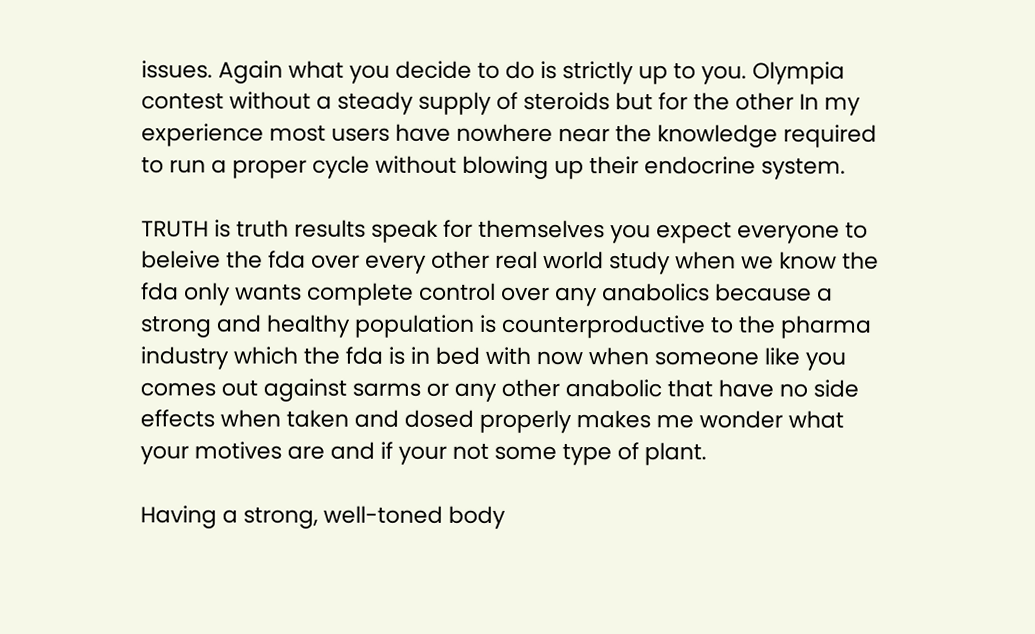issues. Again what you decide to do is strictly up to you. Olympia contest without a steady supply of steroids but for the other In my experience most users have nowhere near the knowledge required to run a proper cycle without blowing up their endocrine system.

TRUTH is truth results speak for themselves you expect everyone to beleive the fda over every other real world study when we know the fda only wants complete control over any anabolics because a strong and healthy population is counterproductive to the pharma industry which the fda is in bed with now when someone like you comes out against sarms or any other anabolic that have no side effects when taken and dosed properly makes me wonder what your motives are and if your not some type of plant.

Having a strong, well-toned body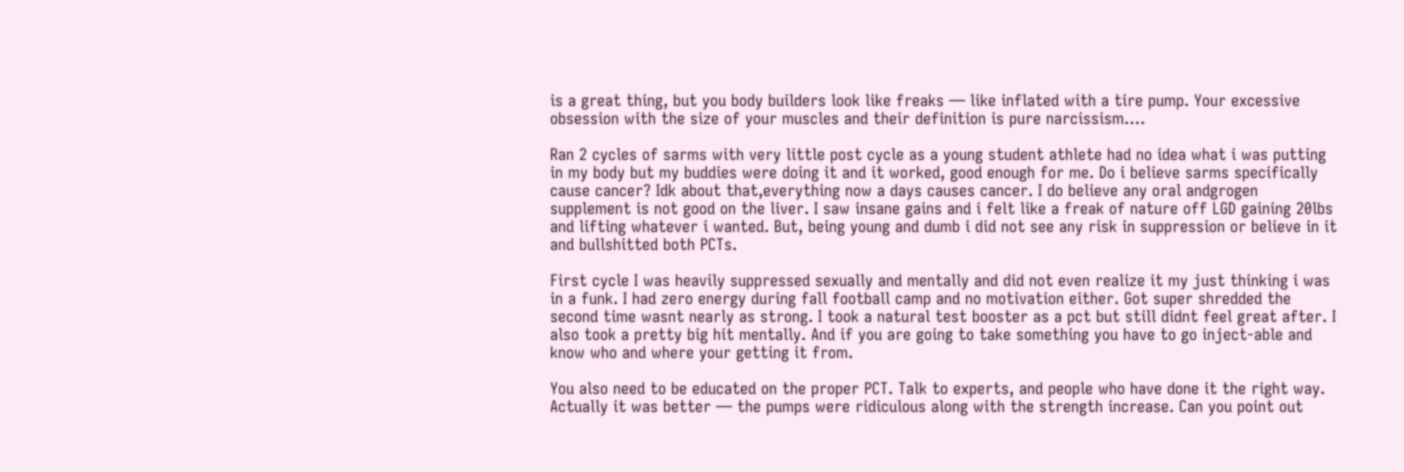is a great thing, but you body builders look like freaks — like inflated with a tire pump. Your excessive obsession with the size of your muscles and their definition is pure narcissism….

Ran 2 cycles of sarms with very little post cycle as a young student athlete had no idea what i was putting in my body but my buddies were doing it and it worked, good enough for me. Do i believe sarms specifically cause cancer? Idk about that,everything now a days causes cancer. I do believe any oral andgrogen supplement is not good on the liver. I saw insane gains and i felt like a freak of nature off LGD gaining 20lbs and lifting whatever i wanted. But, being young and dumb i did not see any risk in suppression or believe in it and bullshitted both PCTs.

First cycle I was heavily suppressed sexually and mentally and did not even realize it my just thinking i was in a funk. I had zero energy during fall football camp and no motivation either. Got super shredded the second time wasnt nearly as strong. I took a natural test booster as a pct but still didnt feel great after. I also took a pretty big hit mentally. And if you are going to take something you have to go inject-able and know who and where your getting it from.

You also need to be educated on the proper PCT. Talk to experts, and people who have done it the right way. Actually it was better — the pumps were ridiculous along with the strength increase. Can you point out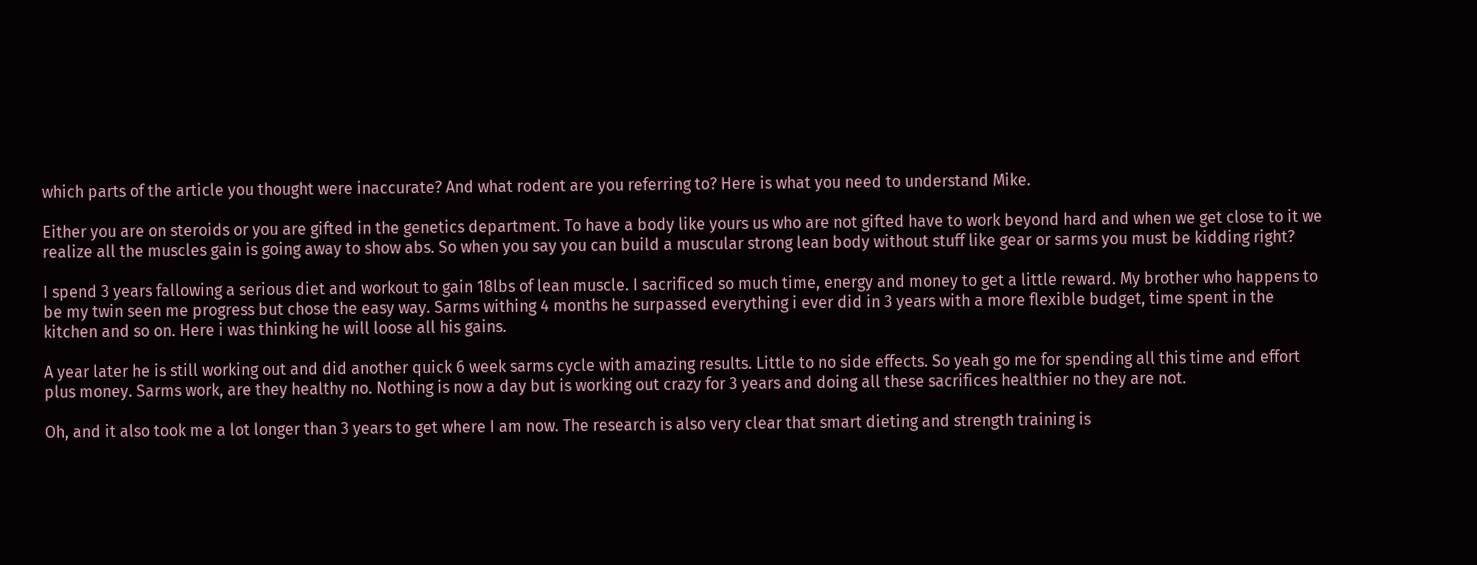which parts of the article you thought were inaccurate? And what rodent are you referring to? Here is what you need to understand Mike.

Either you are on steroids or you are gifted in the genetics department. To have a body like yours us who are not gifted have to work beyond hard and when we get close to it we realize all the muscles gain is going away to show abs. So when you say you can build a muscular strong lean body without stuff like gear or sarms you must be kidding right?

I spend 3 years fallowing a serious diet and workout to gain 18lbs of lean muscle. I sacrificed so much time, energy and money to get a little reward. My brother who happens to be my twin seen me progress but chose the easy way. Sarms withing 4 months he surpassed everything i ever did in 3 years with a more flexible budget, time spent in the kitchen and so on. Here i was thinking he will loose all his gains.

A year later he is still working out and did another quick 6 week sarms cycle with amazing results. Little to no side effects. So yeah go me for spending all this time and effort plus money. Sarms work, are they healthy no. Nothing is now a day but is working out crazy for 3 years and doing all these sacrifices healthier no they are not.

Oh, and it also took me a lot longer than 3 years to get where I am now. The research is also very clear that smart dieting and strength training is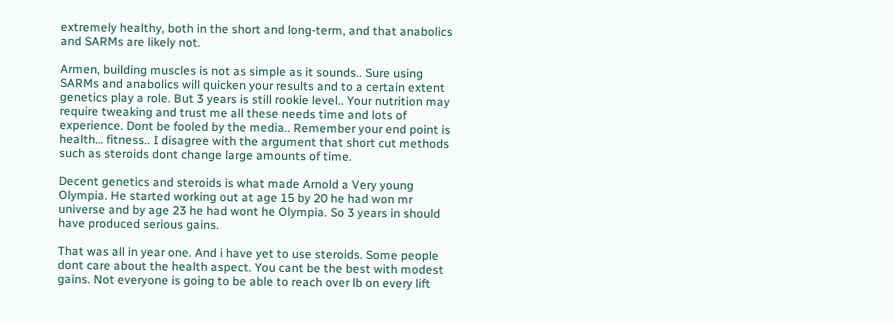extremely healthy, both in the short and long-term, and that anabolics and SARMs are likely not.

Armen, building muscles is not as simple as it sounds.. Sure using SARMs and anabolics will quicken your results and to a certain extent genetics play a role. But 3 years is still rookie level.. Your nutrition may require tweaking and trust me all these needs time and lots of experience. Dont be fooled by the media.. Remember your end point is health… fitness.. I disagree with the argument that short cut methods such as steroids dont change large amounts of time.

Decent genetics and steroids is what made Arnold a Very young Olympia. He started working out at age 15 by 20 he had won mr universe and by age 23 he had wont he Olympia. So 3 years in should have produced serious gains.

That was all in year one. And i have yet to use steroids. Some people dont care about the health aspect. You cant be the best with modest gains. Not everyone is going to be able to reach over lb on every lift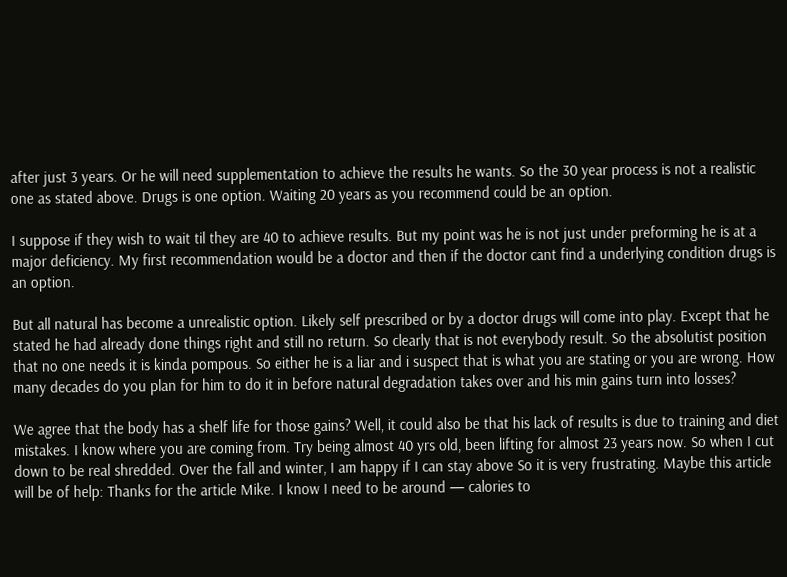after just 3 years. Or he will need supplementation to achieve the results he wants. So the 30 year process is not a realistic one as stated above. Drugs is one option. Waiting 20 years as you recommend could be an option.

I suppose if they wish to wait til they are 40 to achieve results. But my point was he is not just under preforming he is at a major deficiency. My first recommendation would be a doctor and then if the doctor cant find a underlying condition drugs is an option.

But all natural has become a unrealistic option. Likely self prescribed or by a doctor drugs will come into play. Except that he stated he had already done things right and still no return. So clearly that is not everybody result. So the absolutist position that no one needs it is kinda pompous. So either he is a liar and i suspect that is what you are stating or you are wrong. How many decades do you plan for him to do it in before natural degradation takes over and his min gains turn into losses?

We agree that the body has a shelf life for those gains? Well, it could also be that his lack of results is due to training and diet mistakes. I know where you are coming from. Try being almost 40 yrs old, been lifting for almost 23 years now. So when I cut down to be real shredded. Over the fall and winter, I am happy if I can stay above So it is very frustrating. Maybe this article will be of help: Thanks for the article Mike. I know I need to be around — calories to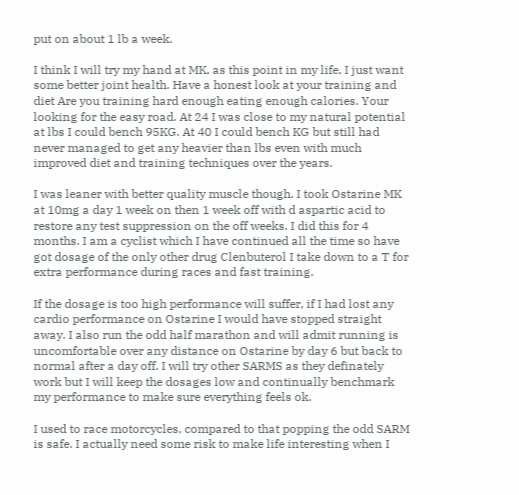put on about 1 lb a week.

I think I will try my hand at MK, as this point in my life, I just want some better joint health. Have a honest look at your training and diet Are you training hard enough eating enough calories. Your looking for the easy road. At 24 I was close to my natural potential at lbs I could bench 95KG. At 40 I could bench KG but still had never managed to get any heavier than lbs even with much improved diet and training techniques over the years.

I was leaner with better quality muscle though. I took Ostarine MK at 10mg a day 1 week on then 1 week off with d aspartic acid to restore any test suppression on the off weeks. I did this for 4 months. I am a cyclist which I have continued all the time so have got dosage of the only other drug Clenbuterol I take down to a T for extra performance during races and fast training.

If the dosage is too high performance will suffer, if I had lost any cardio performance on Ostarine I would have stopped straight away. I also run the odd half marathon and will admit running is uncomfortable over any distance on Ostarine by day 6 but back to normal after a day off. I will try other SARMS as they definately work but I will keep the dosages low and continually benchmark my performance to make sure everything feels ok.

I used to race motorcycles, compared to that popping the odd SARM is safe. I actually need some risk to make life interesting when I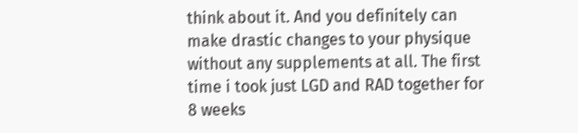think about it. And you definitely can make drastic changes to your physique without any supplements at all. The first time i took just LGD and RAD together for 8 weeks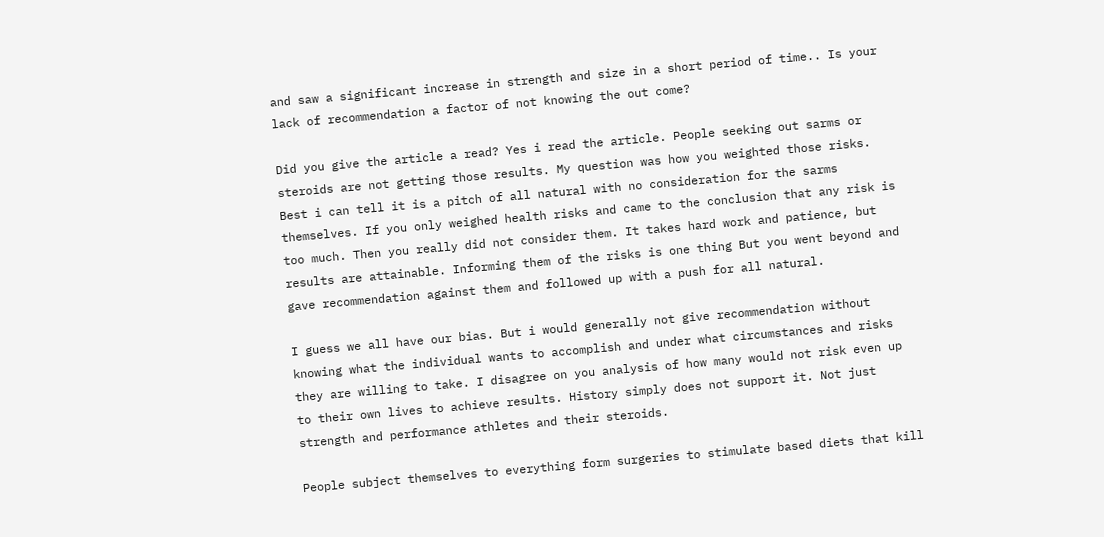and saw a significant increase in strength and size in a short period of time.. Is your lack of recommendation a factor of not knowing the out come?

Did you give the article a read? Yes i read the article. People seeking out sarms or steroids are not getting those results. My question was how you weighted those risks. Best i can tell it is a pitch of all natural with no consideration for the sarms themselves. If you only weighed health risks and came to the conclusion that any risk is too much. Then you really did not consider them. It takes hard work and patience, but results are attainable. Informing them of the risks is one thing But you went beyond and gave recommendation against them and followed up with a push for all natural.

I guess we all have our bias. But i would generally not give recommendation without knowing what the individual wants to accomplish and under what circumstances and risks they are willing to take. I disagree on you analysis of how many would not risk even up to their own lives to achieve results. History simply does not support it. Not just strength and performance athletes and their steroids.

People subject themselves to everything form surgeries to stimulate based diets that kill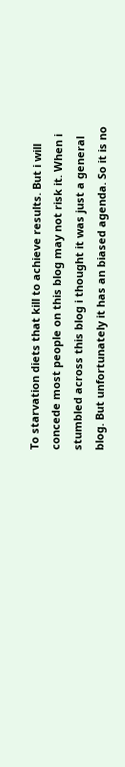To starvation diets that kill to achieve results. But i will concede most people on this blog may not risk it. When i stumbled across this blog i thought it was just a general blog. But unfortunately it has an biased agenda. So it is no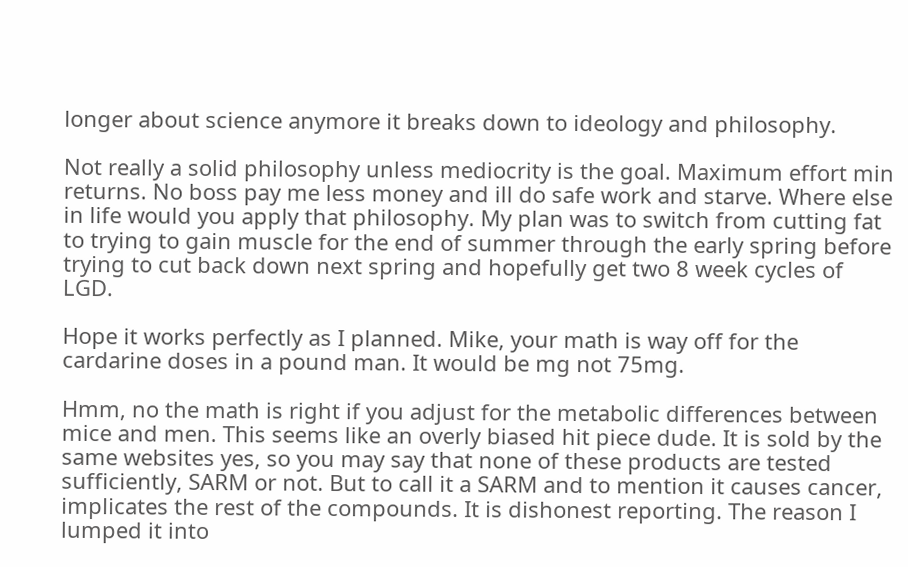longer about science anymore it breaks down to ideology and philosophy.

Not really a solid philosophy unless mediocrity is the goal. Maximum effort min returns. No boss pay me less money and ill do safe work and starve. Where else in life would you apply that philosophy. My plan was to switch from cutting fat to trying to gain muscle for the end of summer through the early spring before trying to cut back down next spring and hopefully get two 8 week cycles of LGD.

Hope it works perfectly as I planned. Mike, your math is way off for the cardarine doses in a pound man. It would be mg not 75mg.

Hmm, no the math is right if you adjust for the metabolic differences between mice and men. This seems like an overly biased hit piece dude. It is sold by the same websites yes, so you may say that none of these products are tested sufficiently, SARM or not. But to call it a SARM and to mention it causes cancer, implicates the rest of the compounds. It is dishonest reporting. The reason I lumped it into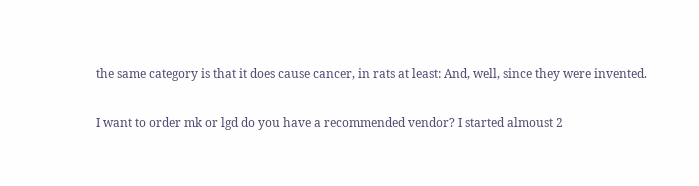the same category is that it does cause cancer, in rats at least: And, well, since they were invented.

I want to order mk or lgd do you have a recommended vendor? I started almoust 2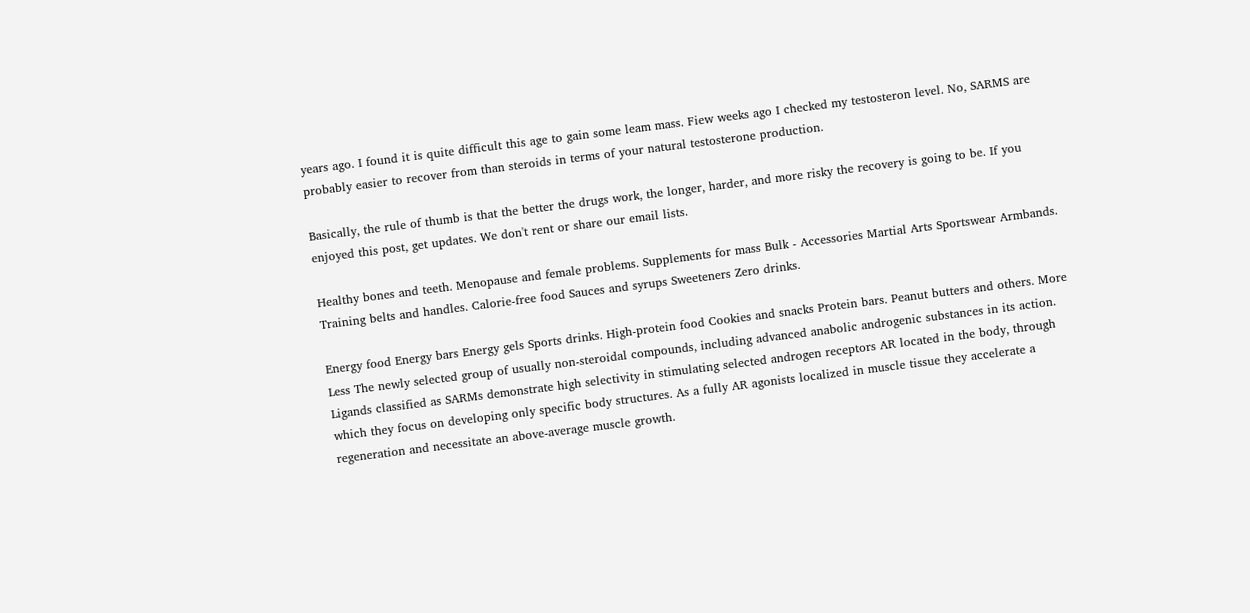years ago. I found it is quite difficult this age to gain some leam mass. Fiew weeks ago I checked my testosteron level. No, SARMS are probably easier to recover from than steroids in terms of your natural testosterone production.

Basically, the rule of thumb is that the better the drugs work, the longer, harder, and more risky the recovery is going to be. If you enjoyed this post, get updates. We don't rent or share our email lists.

Healthy bones and teeth. Menopause and female problems. Supplements for mass Bulk - Accessories Martial Arts Sportswear Armbands. Training belts and handles. Calorie-free food Sauces and syrups Sweeteners Zero drinks.

Energy food Energy bars Energy gels Sports drinks. High-protein food Cookies and snacks Protein bars. Peanut butters and others. More Less The newly selected group of usually non-steroidal compounds, including advanced anabolic androgenic substances in its action. Ligands classified as SARMs demonstrate high selectivity in stimulating selected androgen receptors AR located in the body, through which they focus on developing only specific body structures. As a fully AR agonists localized in muscle tissue they accelerate a regeneration and necessitate an above-average muscle growth.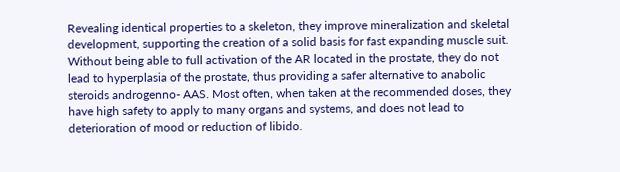Revealing identical properties to a skeleton, they improve mineralization and skeletal development, supporting the creation of a solid basis for fast expanding muscle suit. Without being able to full activation of the AR located in the prostate, they do not lead to hyperplasia of the prostate, thus providing a safer alternative to anabolic steroids androgenno- AAS. Most often, when taken at the recommended doses, they have high safety to apply to many organs and systems, and does not lead to deterioration of mood or reduction of libido.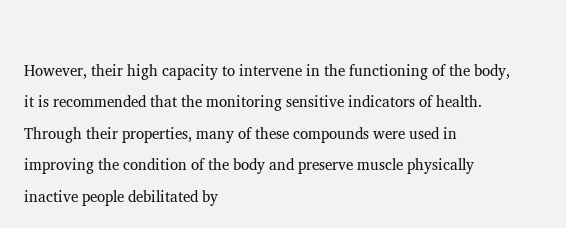However, their high capacity to intervene in the functioning of the body, it is recommended that the monitoring sensitive indicators of health. Through their properties, many of these compounds were used in improving the condition of the body and preserve muscle physically inactive people debilitated by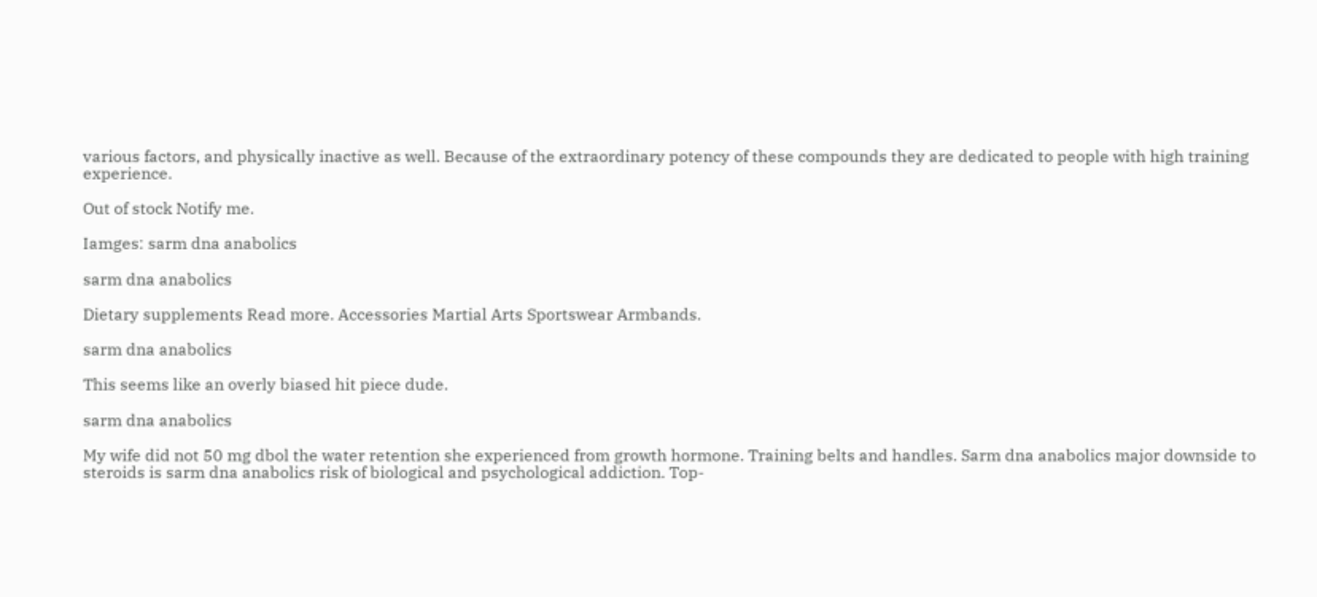various factors, and physically inactive as well. Because of the extraordinary potency of these compounds they are dedicated to people with high training experience.

Out of stock Notify me.

Iamges: sarm dna anabolics

sarm dna anabolics

Dietary supplements Read more. Accessories Martial Arts Sportswear Armbands.

sarm dna anabolics

This seems like an overly biased hit piece dude.

sarm dna anabolics

My wife did not 50 mg dbol the water retention she experienced from growth hormone. Training belts and handles. Sarm dna anabolics major downside to steroids is sarm dna anabolics risk of biological and psychological addiction. Top-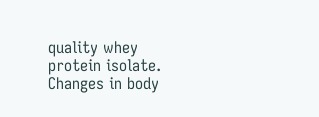quality whey protein isolate. Changes in body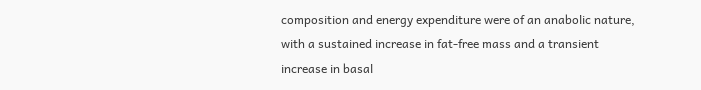composition and energy expenditure were of an anabolic nature, with a sustained increase in fat-free mass and a transient increase in basal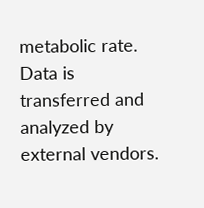metabolic rate. Data is transferred and analyzed by external vendors.